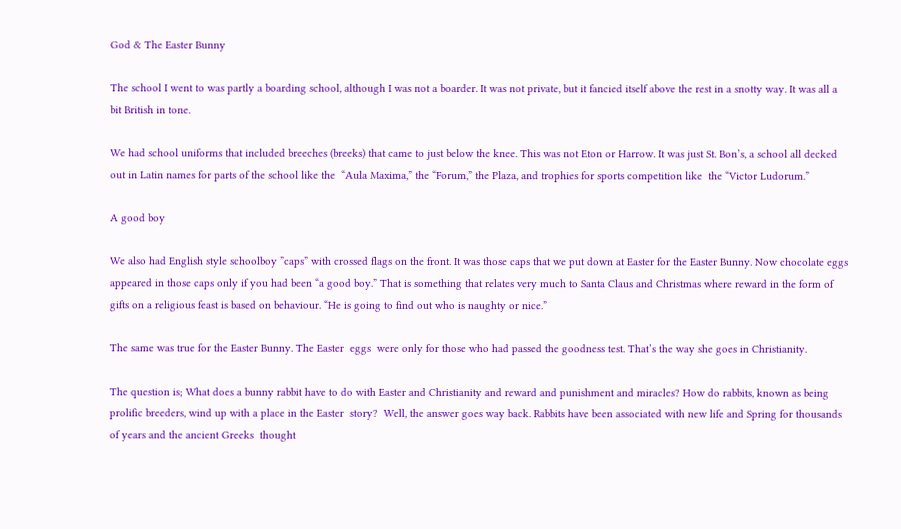God & The Easter Bunny

The school I went to was partly a boarding school, although I was not a boarder. It was not private, but it fancied itself above the rest in a snotty way. It was all a bit British in tone.

We had school uniforms that included breeches (breeks) that came to just below the knee. This was not Eton or Harrow. It was just St. Bon’s, a school all decked out in Latin names for parts of the school like the  “Aula Maxima,” the “Forum,” the Plaza, and trophies for sports competition like  the “Victor Ludorum.”

A good boy

We also had English style schoolboy ”caps” with crossed flags on the front. It was those caps that we put down at Easter for the Easter Bunny. Now chocolate eggs appeared in those caps only if you had been “a good boy.” That is something that relates very much to Santa Claus and Christmas where reward in the form of gifts on a religious feast is based on behaviour. “He is going to find out who is naughty or nice.”

The same was true for the Easter Bunny. The Easter  eggs  were only for those who had passed the goodness test. That’s the way she goes in Christianity.

The question is; What does a bunny rabbit have to do with Easter and Christianity and reward and punishment and miracles? How do rabbits, known as being  prolific breeders, wind up with a place in the Easter  story?  Well, the answer goes way back. Rabbits have been associated with new life and Spring for thousands of years and the ancient Greeks  thought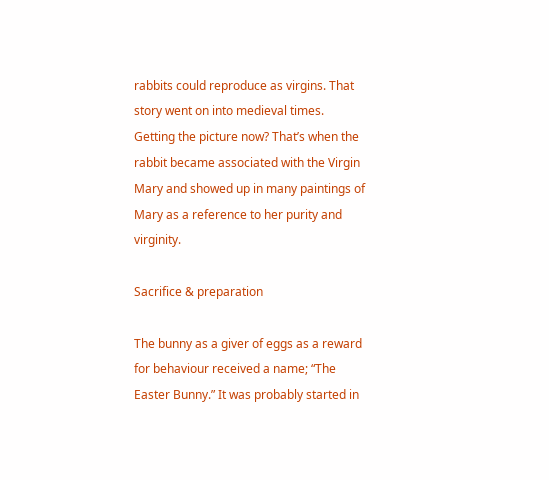rabbits could reproduce as virgins. That story went on into medieval times. Getting the picture now? That’s when the rabbit became associated with the Virgin Mary and showed up in many paintings of Mary as a reference to her purity and virginity.

Sacrifice & preparation

The bunny as a giver of eggs as a reward for behaviour received a name; “The Easter Bunny.” It was probably started in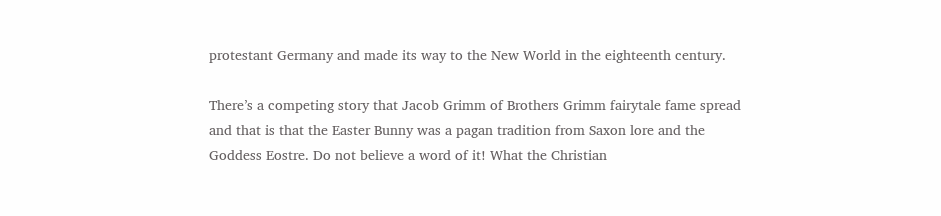protestant Germany and made its way to the New World in the eighteenth century.

There’s a competing story that Jacob Grimm of Brothers Grimm fairytale fame spread and that is that the Easter Bunny was a pagan tradition from Saxon lore and the Goddess Eostre. Do not believe a word of it! What the Christian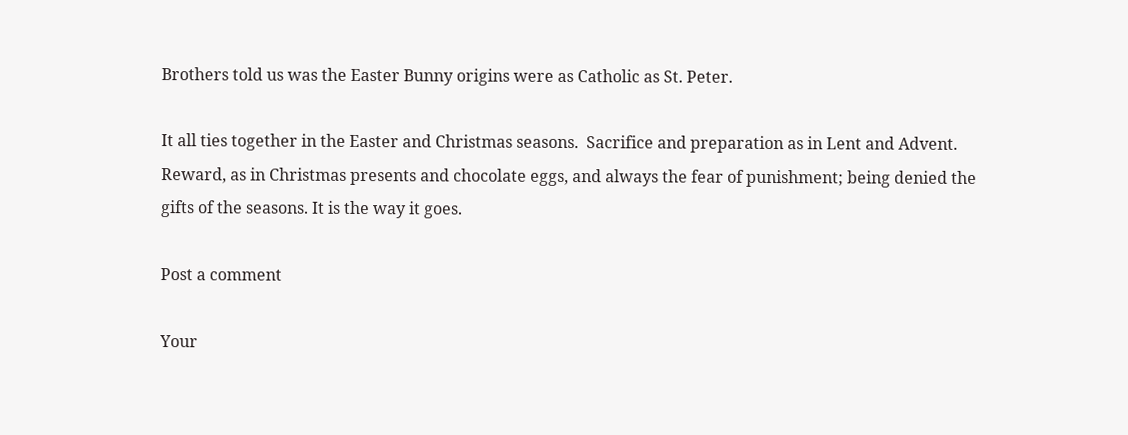Brothers told us was the Easter Bunny origins were as Catholic as St. Peter.

It all ties together in the Easter and Christmas seasons.  Sacrifice and preparation as in Lent and Advent. Reward, as in Christmas presents and chocolate eggs, and always the fear of punishment; being denied the gifts of the seasons. It is the way it goes.

Post a comment

Your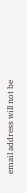email address will not be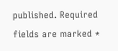published. Required fields are marked *